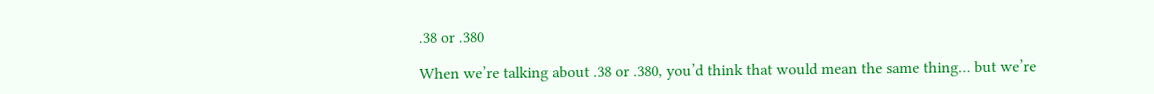.38 or .380

When we’re talking about .38 or .380, you’d think that would mean the same thing… but we’re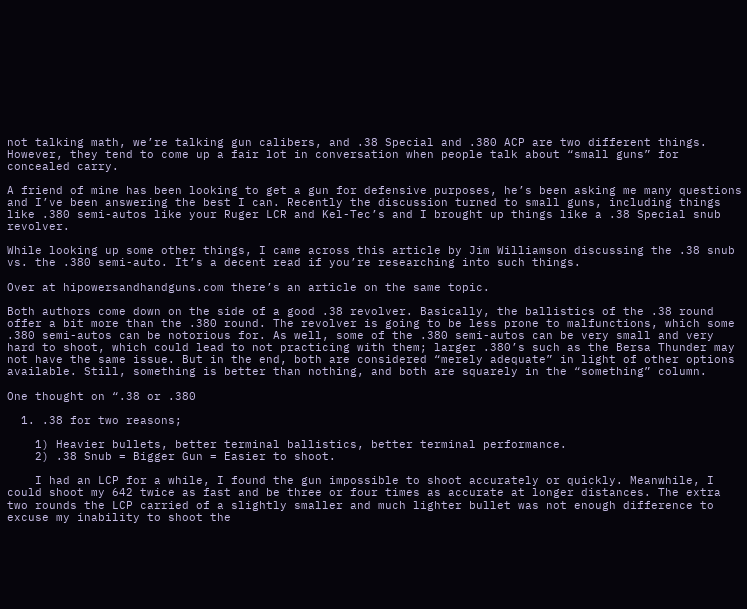not talking math, we’re talking gun calibers, and .38 Special and .380 ACP are two different things. However, they tend to come up a fair lot in conversation when people talk about “small guns” for concealed carry.

A friend of mine has been looking to get a gun for defensive purposes, he’s been asking me many questions and I’ve been answering the best I can. Recently the discussion turned to small guns, including things like .380 semi-autos like your Ruger LCR and Kel-Tec’s and I brought up things like a .38 Special snub revolver.

While looking up some other things, I came across this article by Jim Williamson discussing the .38 snub vs. the .380 semi-auto. It’s a decent read if you’re researching into such things.

Over at hipowersandhandguns.com there’s an article on the same topic.

Both authors come down on the side of a good .38 revolver. Basically, the ballistics of the .38 round offer a bit more than the .380 round. The revolver is going to be less prone to malfunctions, which some .380 semi-autos can be notorious for. As well, some of the .380 semi-autos can be very small and very hard to shoot, which could lead to not practicing with them; larger .380’s such as the Bersa Thunder may not have the same issue. But in the end, both are considered “merely adequate” in light of other options available. Still, something is better than nothing, and both are squarely in the “something” column.

One thought on “.38 or .380

  1. .38 for two reasons;

    1) Heavier bullets, better terminal ballistics, better terminal performance.
    2) .38 Snub = Bigger Gun = Easier to shoot.

    I had an LCP for a while, I found the gun impossible to shoot accurately or quickly. Meanwhile, I could shoot my 642 twice as fast and be three or four times as accurate at longer distances. The extra two rounds the LCP carried of a slightly smaller and much lighter bullet was not enough difference to excuse my inability to shoot the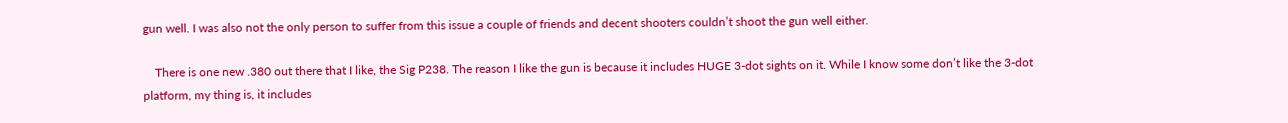gun well. I was also not the only person to suffer from this issue a couple of friends and decent shooters couldn’t shoot the gun well either.

    There is one new .380 out there that I like, the Sig P238. The reason I like the gun is because it includes HUGE 3-dot sights on it. While I know some don’t like the 3-dot platform, my thing is, it includes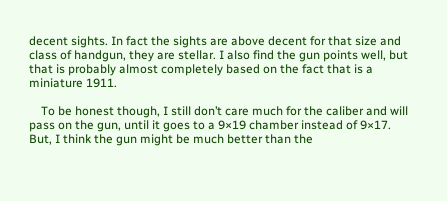decent sights. In fact the sights are above decent for that size and class of handgun, they are stellar. I also find the gun points well, but that is probably almost completely based on the fact that is a miniature 1911.

    To be honest though, I still don’t care much for the caliber and will pass on the gun, until it goes to a 9×19 chamber instead of 9×17. But, I think the gun might be much better than the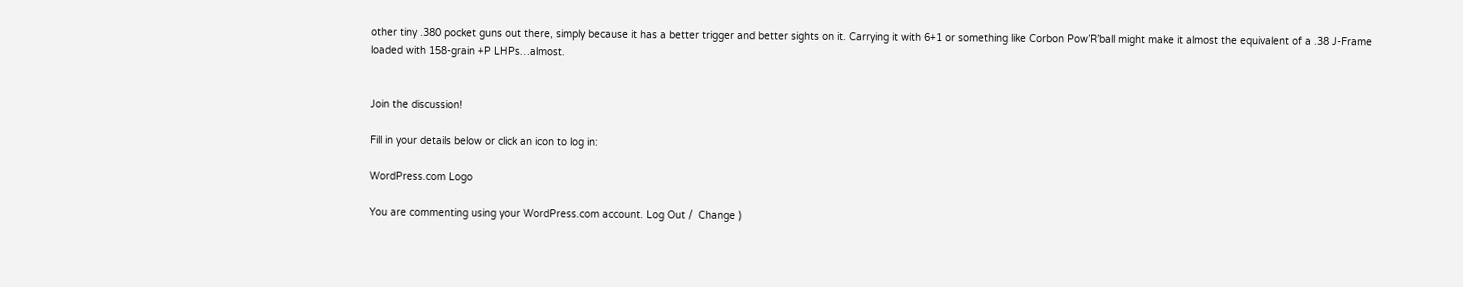other tiny .380 pocket guns out there, simply because it has a better trigger and better sights on it. Carrying it with 6+1 or something like Corbon Pow’R’ball might make it almost the equivalent of a .38 J-Frame loaded with 158-grain +P LHPs…almost.


Join the discussion!

Fill in your details below or click an icon to log in:

WordPress.com Logo

You are commenting using your WordPress.com account. Log Out /  Change )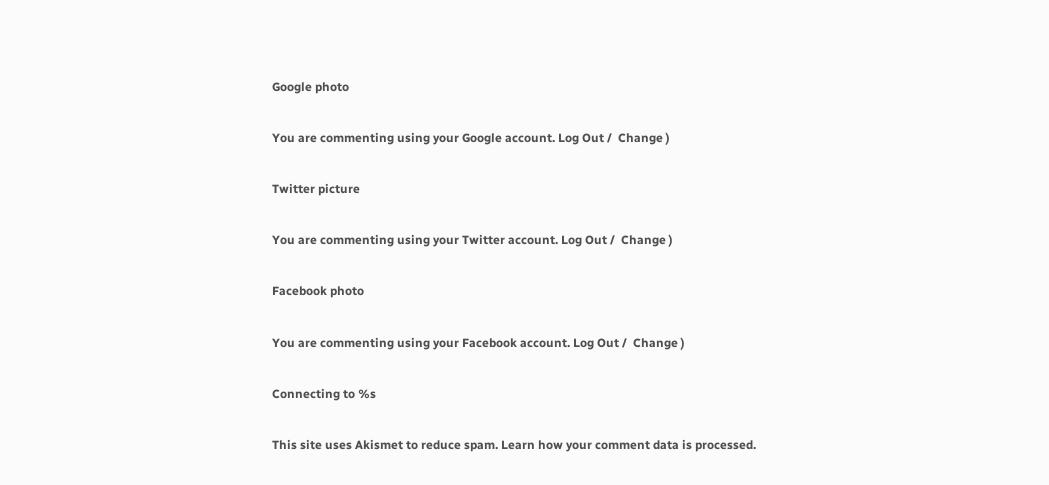Google photo

You are commenting using your Google account. Log Out /  Change )

Twitter picture

You are commenting using your Twitter account. Log Out /  Change )

Facebook photo

You are commenting using your Facebook account. Log Out /  Change )

Connecting to %s

This site uses Akismet to reduce spam. Learn how your comment data is processed.